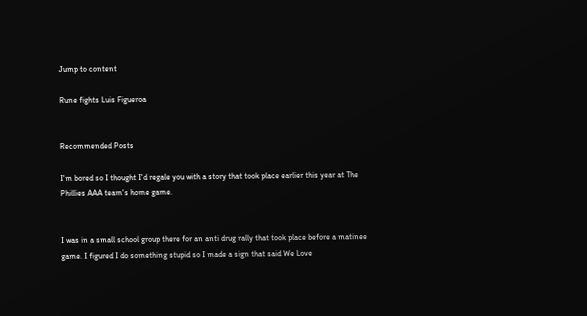Jump to content

Rune fights Luis Figueroa


Recommended Posts

I'm bored so I thought I'd regale you with a story that took place earlier this year at The Phillies AAA team's home game.


I was in a small school group there for an anti drug rally that took place before a matinee game. I figured I do something stupid so I made a sign that said We Love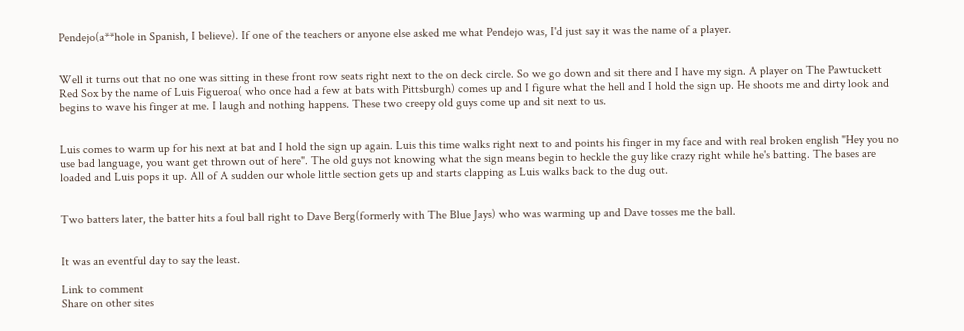Pendejo(a**hole in Spanish, I believe). If one of the teachers or anyone else asked me what Pendejo was, I'd just say it was the name of a player.


Well it turns out that no one was sitting in these front row seats right next to the on deck circle. So we go down and sit there and I have my sign. A player on The Pawtuckett Red Sox by the name of Luis Figueroa( who once had a few at bats with Pittsburgh) comes up and I figure what the hell and I hold the sign up. He shoots me and dirty look and begins to wave his finger at me. I laugh and nothing happens. These two creepy old guys come up and sit next to us.


Luis comes to warm up for his next at bat and I hold the sign up again. Luis this time walks right next to and points his finger in my face and with real broken english "Hey you no use bad language, you want get thrown out of here". The old guys not knowing what the sign means begin to heckle the guy like crazy right while he's batting. The bases are loaded and Luis pops it up. All of A sudden our whole little section gets up and starts clapping as Luis walks back to the dug out.


Two batters later, the batter hits a foul ball right to Dave Berg(formerly with The Blue Jays) who was warming up and Dave tosses me the ball.


It was an eventful day to say the least.

Link to comment
Share on other sites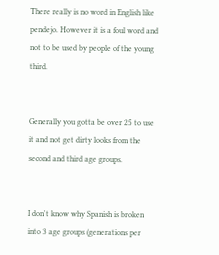There really is no word in English like pendejo. However it is a foul word and not to be used by people of the young third.


Generally you gotta be over 25 to use it and not get dirty looks from the second and third age groups.


I don't know why Spanish is broken into 3 age groups (generations per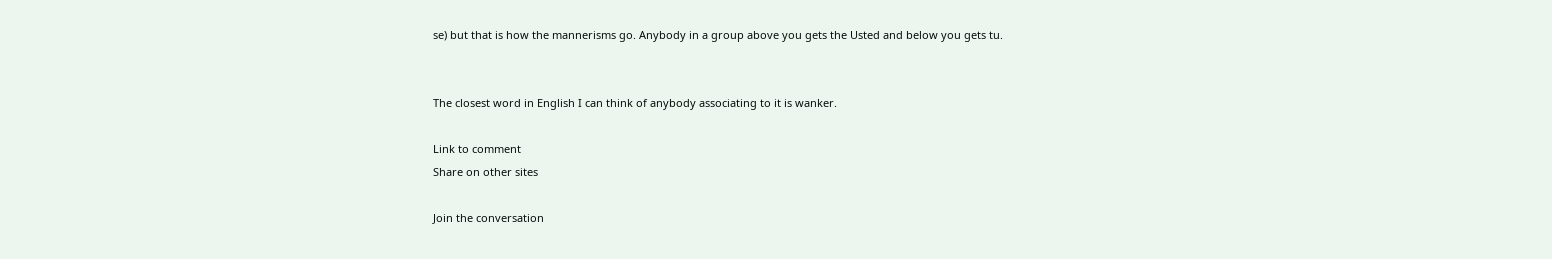se) but that is how the mannerisms go. Anybody in a group above you gets the Usted and below you gets tu.


The closest word in English I can think of anybody associating to it is wanker.

Link to comment
Share on other sites

Join the conversation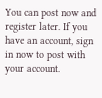You can post now and register later. If you have an account, sign in now to post with your account.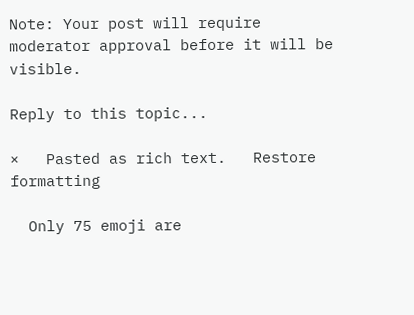Note: Your post will require moderator approval before it will be visible.

Reply to this topic...

×   Pasted as rich text.   Restore formatting

  Only 75 emoji are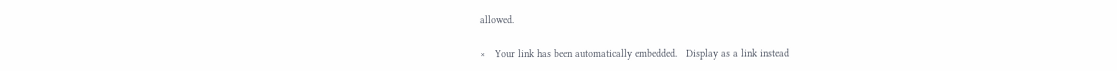allowed.

×   Your link has been automatically embedded.   Display as a link instead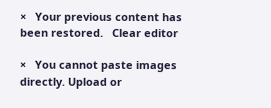×   Your previous content has been restored.   Clear editor

×   You cannot paste images directly. Upload or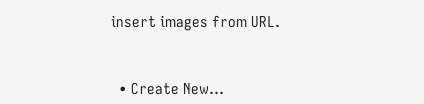insert images from URL.


  • Create New...